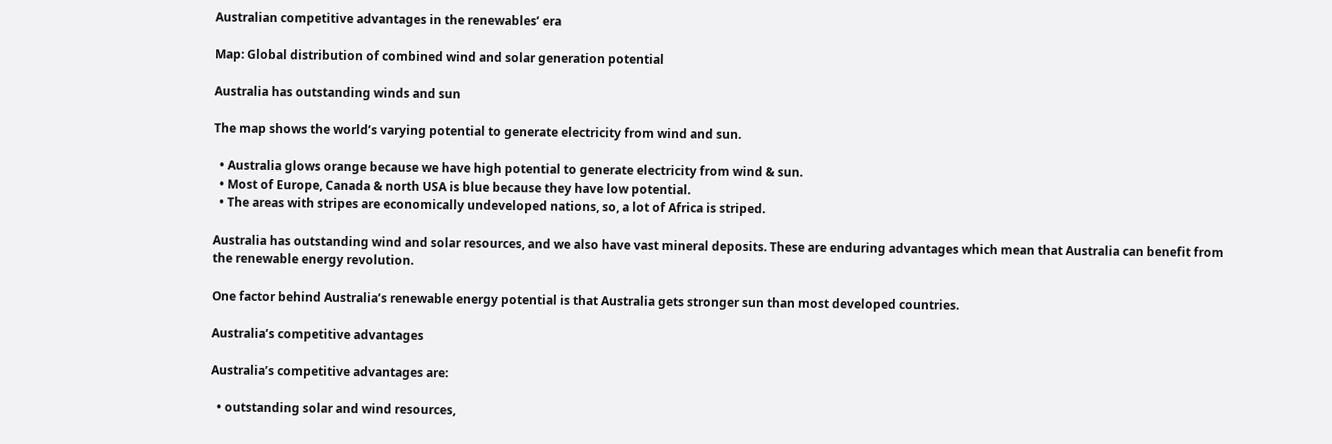Australian competitive advantages in the renewables’ era

Map: Global distribution of combined wind and solar generation potential

Australia has outstanding winds and sun

The map shows the world’s varying potential to generate electricity from wind and sun.

  • Australia glows orange because we have high potential to generate electricity from wind & sun.
  • Most of Europe, Canada & north USA is blue because they have low potential.
  • The areas with stripes are economically undeveloped nations, so, a lot of Africa is striped.

Australia has outstanding wind and solar resources, and we also have vast mineral deposits. These are enduring advantages which mean that Australia can benefit from the renewable energy revolution.

One factor behind Australia’s renewable energy potential is that Australia gets stronger sun than most developed countries.

Australia’s competitive advantages

Australia’s competitive advantages are:

  • outstanding solar and wind resources,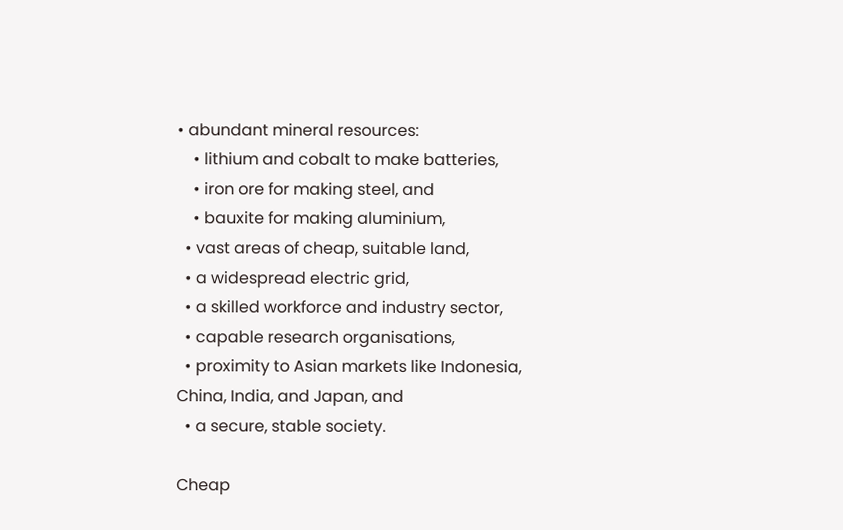• abundant mineral resources:
    • lithium and cobalt to make batteries,
    • iron ore for making steel, and
    • bauxite for making aluminium,
  • vast areas of cheap, suitable land,
  • a widespread electric grid,
  • a skilled workforce and industry sector,
  • capable research organisations,
  • proximity to Asian markets like Indonesia, China, India, and Japan, and
  • a secure, stable society.

Cheap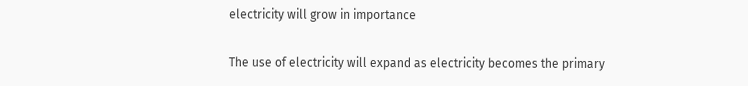electricity will grow in importance

The use of electricity will expand as electricity becomes the primary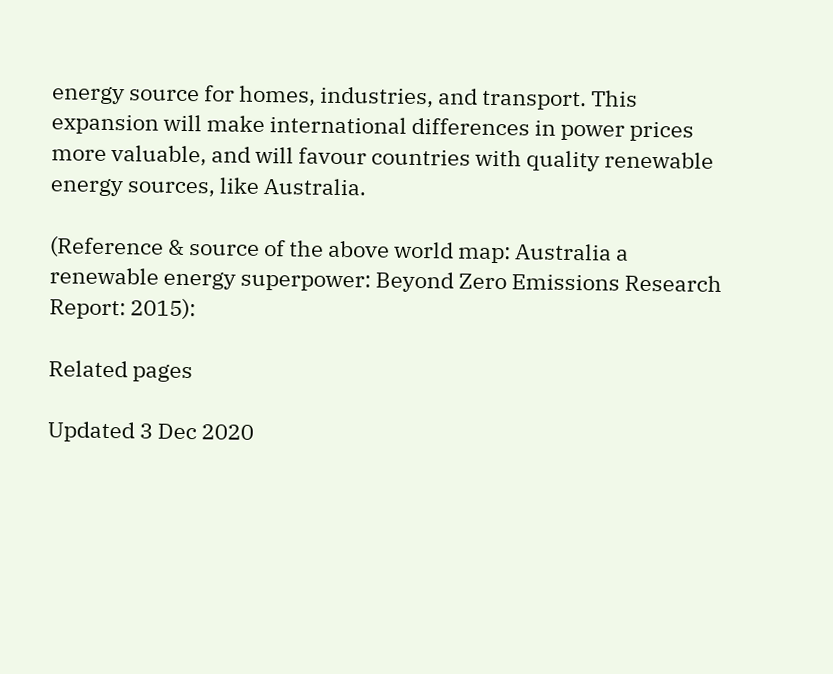energy source for homes, industries, and transport. This expansion will make international differences in power prices more valuable, and will favour countries with quality renewable energy sources, like Australia.

(Reference & source of the above world map: Australia a renewable energy superpower: Beyond Zero Emissions Research Report: 2015):

Related pages

Updated 3 Dec 2020